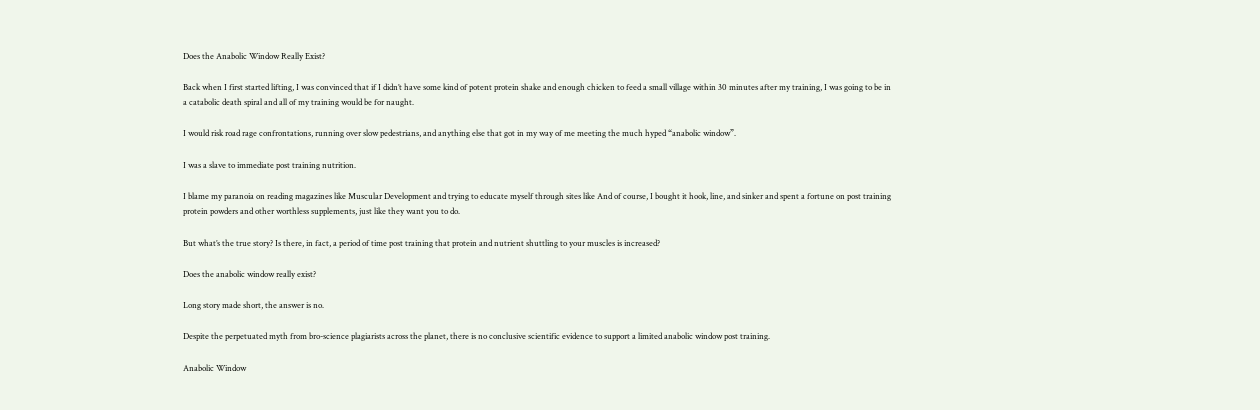Does the Anabolic Window Really Exist?

Back when I first started lifting, I was convinced that if I didn’t have some kind of potent protein shake and enough chicken to feed a small village within 30 minutes after my training, I was going to be in a catabolic death spiral and all of my training would be for naught.

I would risk road rage confrontations, running over slow pedestrians, and anything else that got in my way of me meeting the much hyped “anabolic window”.

I was a slave to immediate post training nutrition.

I blame my paranoia on reading magazines like Muscular Development and trying to educate myself through sites like And of course, I bought it hook, line, and sinker and spent a fortune on post training protein powders and other worthless supplements, just like they want you to do.

But what’s the true story? Is there, in fact, a period of time post training that protein and nutrient shuttling to your muscles is increased?

Does the anabolic window really exist?

Long story made short, the answer is no.

Despite the perpetuated myth from bro-science plagiarists across the planet, there is no conclusive scientific evidence to support a limited anabolic window post training.

Anabolic Window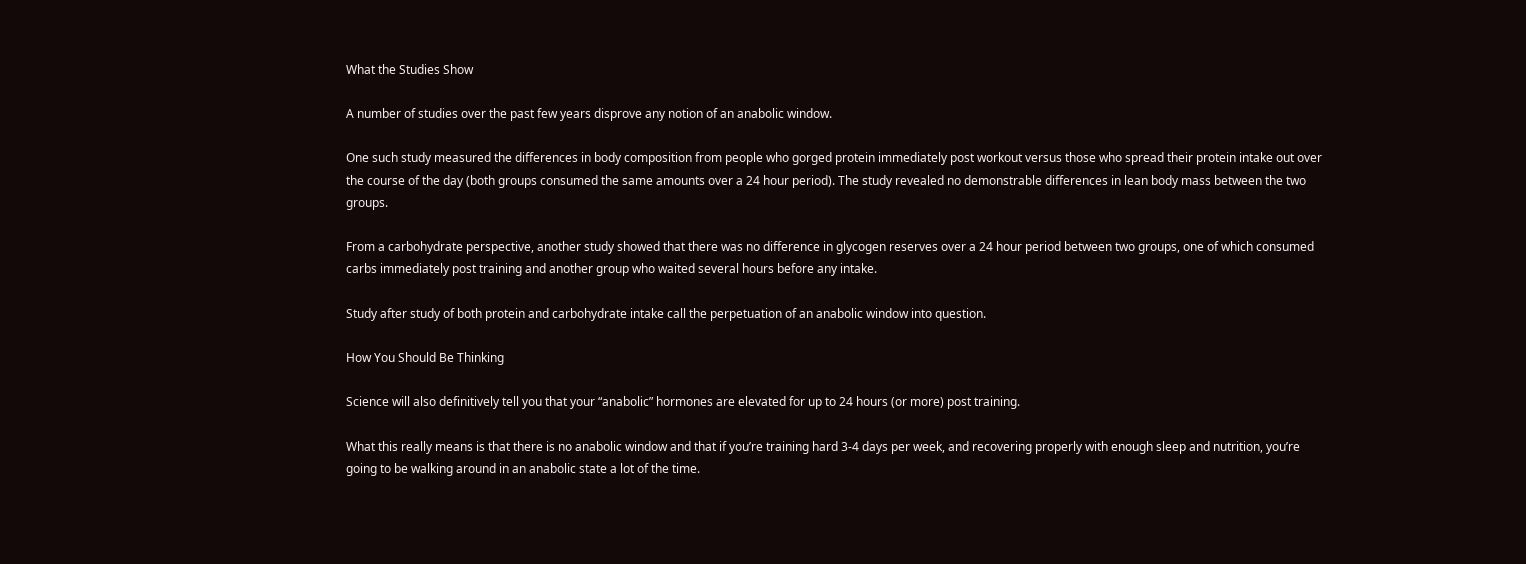What the Studies Show

A number of studies over the past few years disprove any notion of an anabolic window.

One such study measured the differences in body composition from people who gorged protein immediately post workout versus those who spread their protein intake out over the course of the day (both groups consumed the same amounts over a 24 hour period). The study revealed no demonstrable differences in lean body mass between the two groups.

From a carbohydrate perspective, another study showed that there was no difference in glycogen reserves over a 24 hour period between two groups, one of which consumed carbs immediately post training and another group who waited several hours before any intake.

Study after study of both protein and carbohydrate intake call the perpetuation of an anabolic window into question.

How You Should Be Thinking

Science will also definitively tell you that your “anabolic” hormones are elevated for up to 24 hours (or more) post training.

What this really means is that there is no anabolic window and that if you’re training hard 3-4 days per week, and recovering properly with enough sleep and nutrition, you’re going to be walking around in an anabolic state a lot of the time.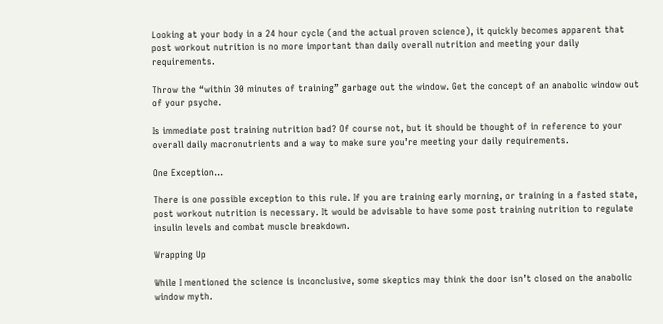Looking at your body in a 24 hour cycle (and the actual proven science), it quickly becomes apparent that post workout nutrition is no more important than daily overall nutrition and meeting your daily requirements.

Throw the “within 30 minutes of training” garbage out the window. Get the concept of an anabolic window out of your psyche.

Is immediate post training nutrition bad? Of course not, but it should be thought of in reference to your overall daily macronutrients and a way to make sure you’re meeting your daily requirements.

One Exception…

There is one possible exception to this rule. If you are training early morning, or training in a fasted state, post workout nutrition is necessary. It would be advisable to have some post training nutrition to regulate insulin levels and combat muscle breakdown.

Wrapping Up

While I mentioned the science is inconclusive, some skeptics may think the door isn’t closed on the anabolic window myth.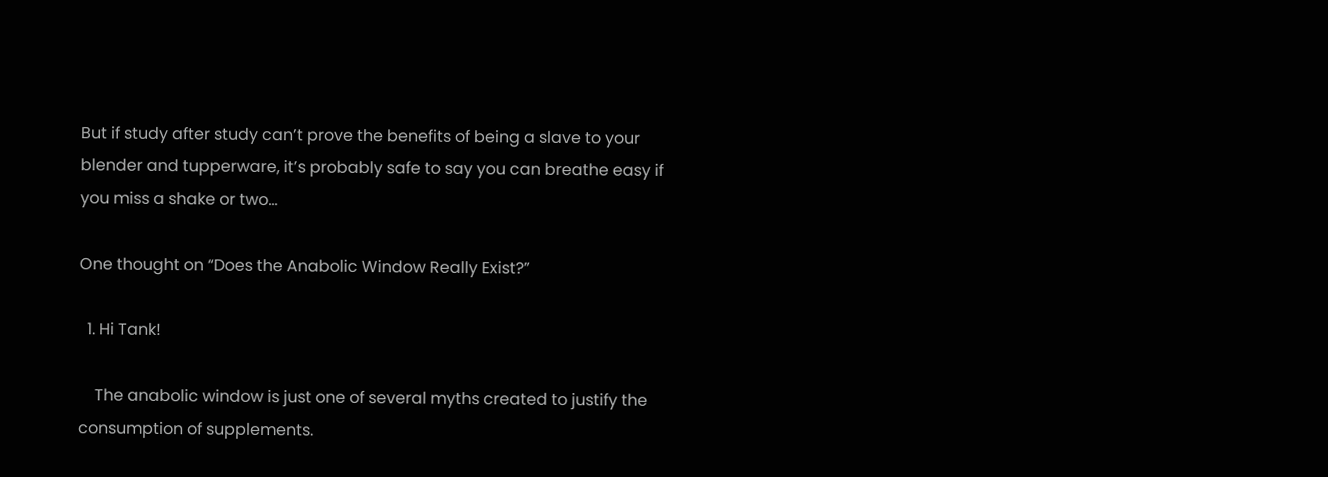But if study after study can’t prove the benefits of being a slave to your blender and tupperware, it’s probably safe to say you can breathe easy if you miss a shake or two…

One thought on “Does the Anabolic Window Really Exist?”

  1. Hi Tank!

    The anabolic window is just one of several myths created to justify the consumption of supplements.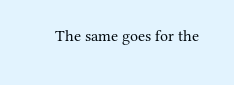The same goes for the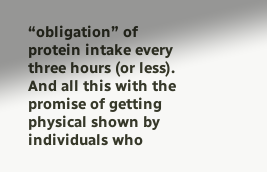“obligation” of protein intake every three hours (or less). And all this with the promise of getting physical shown by individuals who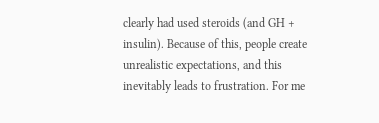clearly had used steroids (and GH + insulin). Because of this, people create unrealistic expectations, and this inevitably leads to frustration. For me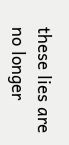these lies are no longer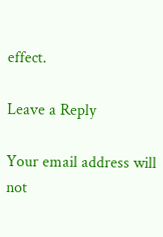effect.

Leave a Reply

Your email address will not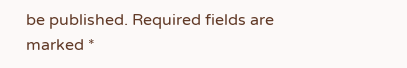be published. Required fields are marked *